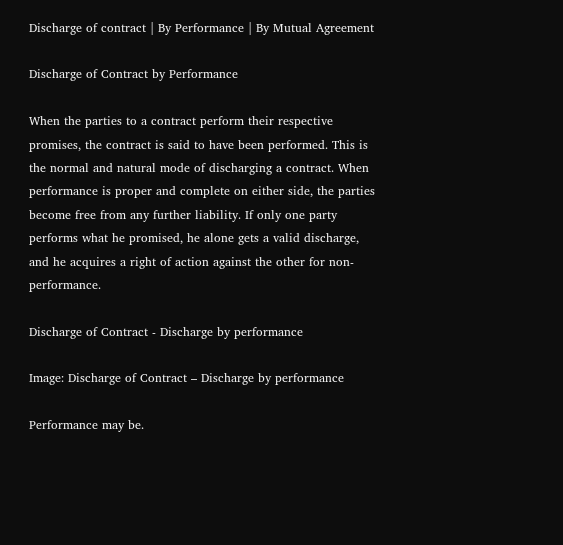Discharge of contract | By Performance | By Mutual Agreement

Discharge of Contract by Performance

When the parties to a contract perform their respective promises, the contract is said to have been performed. This is the normal and natural mode of discharging a contract. When performance is proper and complete on either side, the parties become free from any further liability. If only one party performs what he promised, he alone gets a valid discharge, and he acquires a right of action against the other for non-performance.

Discharge of Contract - Discharge by performance

Image: Discharge of Contract – Discharge by performance

Performance may be.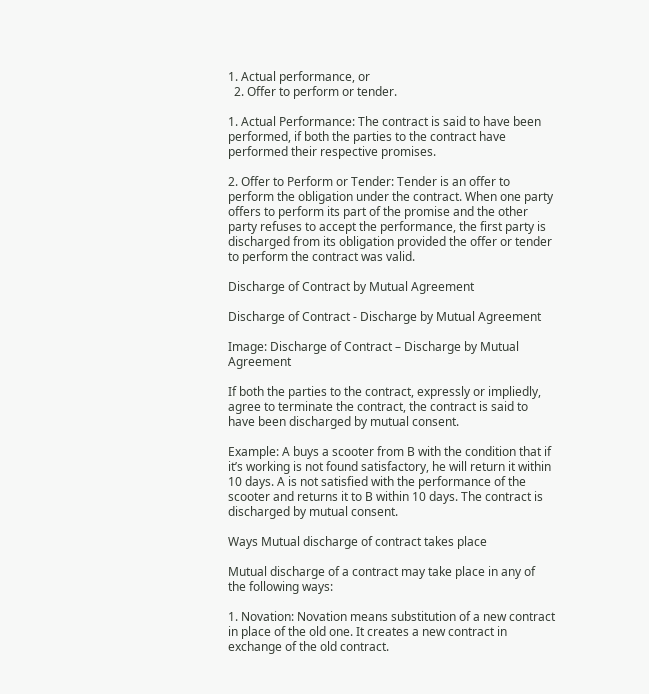1. Actual performance, or
  2. Offer to perform or tender.

1. Actual Performance: The contract is said to have been performed, if both the parties to the contract have performed their respective promises.

2. Offer to Perform or Tender: Tender is an offer to perform the obligation under the contract. When one party offers to perform its part of the promise and the other party refuses to accept the performance, the first party is discharged from its obligation provided the offer or tender to perform the contract was valid.

Discharge of Contract by Mutual Agreement

Discharge of Contract - Discharge by Mutual Agreement

Image: Discharge of Contract – Discharge by Mutual Agreement

If both the parties to the contract, expressly or impliedly, agree to terminate the contract, the contract is said to have been discharged by mutual consent.

Example: A buys a scooter from B with the condition that if it’s working is not found satisfactory, he will return it within 10 days. A is not satisfied with the performance of the scooter and returns it to B within 10 days. The contract is discharged by mutual consent.

Ways Mutual discharge of contract takes place

Mutual discharge of a contract may take place in any of the following ways:

1. Novation: Novation means substitution of a new contract in place of the old one. It creates a new contract in exchange of the old contract.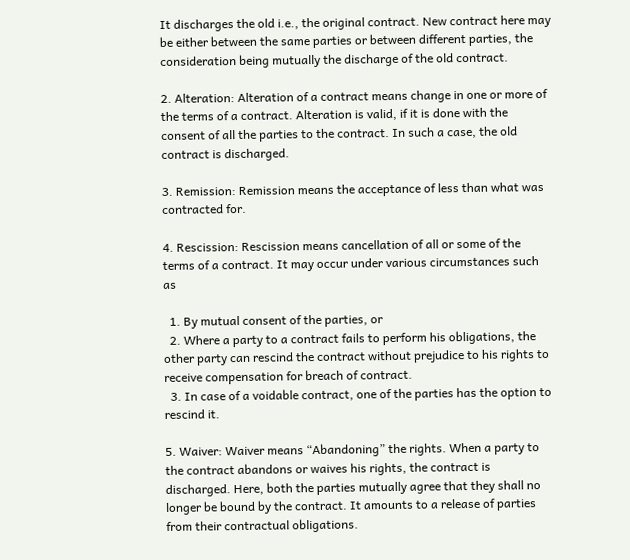It discharges the old i.e., the original contract. New contract here may be either between the same parties or between different parties, the consideration being mutually the discharge of the old contract.

2. Alteration: Alteration of a contract means change in one or more of the terms of a contract. Alteration is valid, if it is done with the consent of all the parties to the contract. In such a case, the old contract is discharged.

3. Remission: Remission means the acceptance of less than what was contracted for.

4. Rescission: Rescission means cancellation of all or some of the terms of a contract. It may occur under various circumstances such as

  1. By mutual consent of the parties, or
  2. Where a party to a contract fails to perform his obligations, the other party can rescind the contract without prejudice to his rights to receive compensation for breach of contract.
  3. In case of a voidable contract, one of the parties has the option to rescind it.

5. Waiver: Waiver means “Abandoning” the rights. When a party to the contract abandons or waives his rights, the contract is discharged. Here, both the parties mutually agree that they shall no longer be bound by the contract. It amounts to a release of parties from their contractual obligations.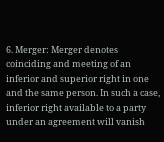6. Merger: Merger denotes coinciding and meeting of an inferior and superior right in one and the same person. In such a case, inferior right available to a party under an agreement will vanish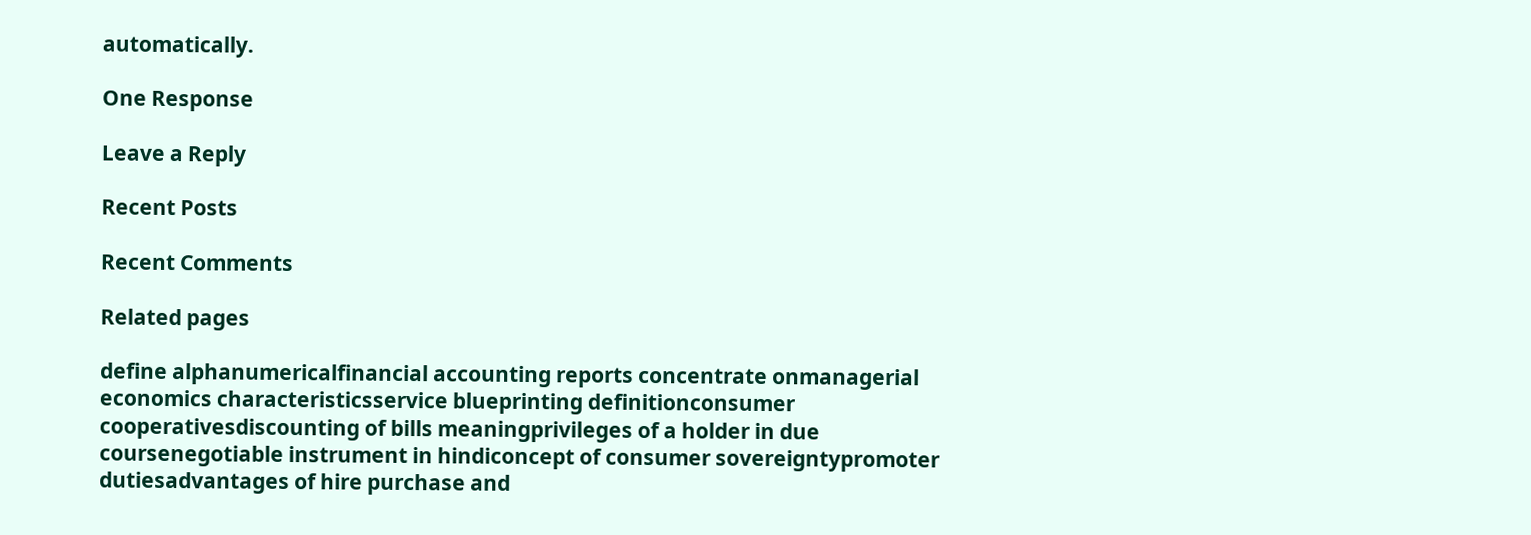automatically.

One Response

Leave a Reply

Recent Posts

Recent Comments

Related pages

define alphanumericalfinancial accounting reports concentrate onmanagerial economics characteristicsservice blueprinting definitionconsumer cooperativesdiscounting of bills meaningprivileges of a holder in due coursenegotiable instrument in hindiconcept of consumer sovereigntypromoter dutiesadvantages of hire purchase and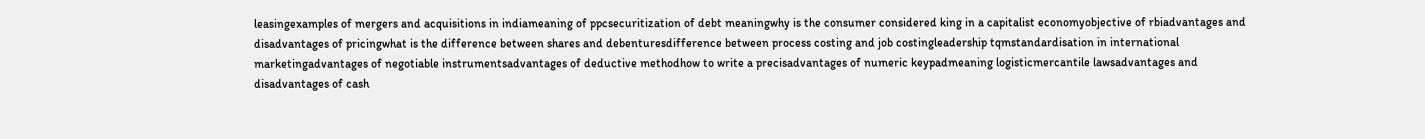leasingexamples of mergers and acquisitions in indiameaning of ppcsecuritization of debt meaningwhy is the consumer considered king in a capitalist economyobjective of rbiadvantages and disadvantages of pricingwhat is the difference between shares and debenturesdifference between process costing and job costingleadership tqmstandardisation in international marketingadvantages of negotiable instrumentsadvantages of deductive methodhow to write a precisadvantages of numeric keypadmeaning logisticmercantile lawsadvantages and disadvantages of cash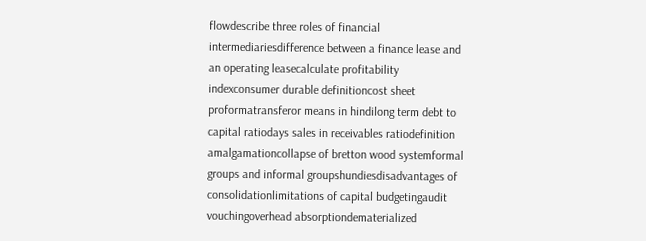flowdescribe three roles of financial intermediariesdifference between a finance lease and an operating leasecalculate profitability indexconsumer durable definitioncost sheet proformatransferor means in hindilong term debt to capital ratiodays sales in receivables ratiodefinition amalgamationcollapse of bretton wood systemformal groups and informal groupshundiesdisadvantages of consolidationlimitations of capital budgetingaudit vouchingoverhead absorptiondematerialized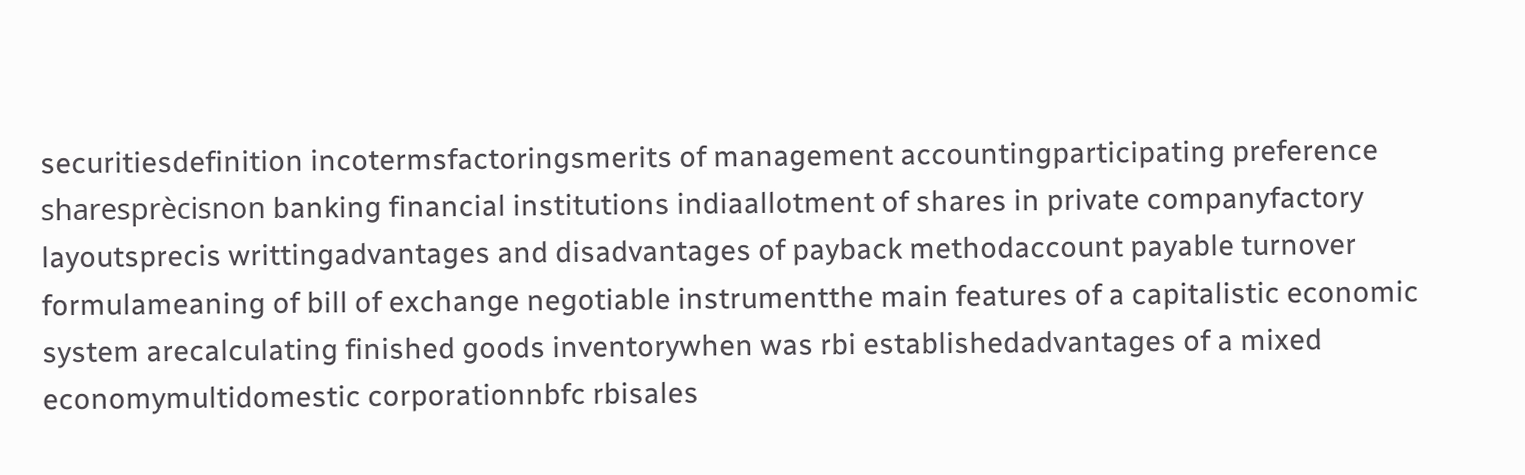securitiesdefinition incotermsfactoringsmerits of management accountingparticipating preference sharesprècisnon banking financial institutions indiaallotment of shares in private companyfactory layoutsprecis writtingadvantages and disadvantages of payback methodaccount payable turnover formulameaning of bill of exchange negotiable instrumentthe main features of a capitalistic economic system arecalculating finished goods inventorywhen was rbi establishedadvantages of a mixed economymultidomestic corporationnbfc rbisales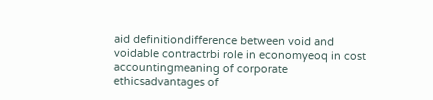aid definitiondifference between void and voidable contractrbi role in economyeoq in cost accountingmeaning of corporate ethicsadvantages of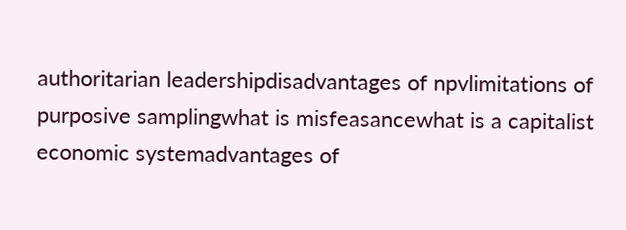authoritarian leadershipdisadvantages of npvlimitations of purposive samplingwhat is misfeasancewhat is a capitalist economic systemadvantages of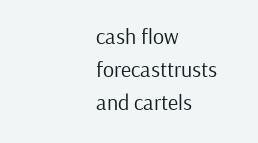cash flow forecasttrusts and cartels